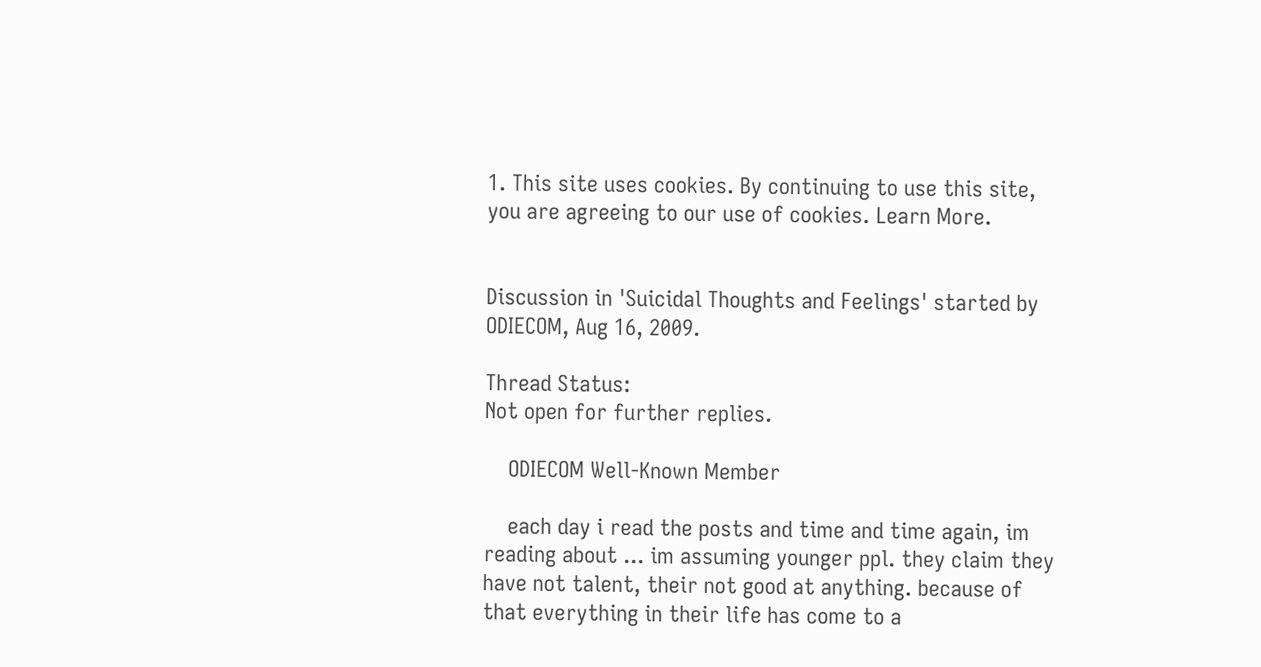1. This site uses cookies. By continuing to use this site, you are agreeing to our use of cookies. Learn More.


Discussion in 'Suicidal Thoughts and Feelings' started by ODIECOM, Aug 16, 2009.

Thread Status:
Not open for further replies.

    ODIECOM Well-Known Member

    each day i read the posts and time and time again, im reading about ... im assuming younger ppl. they claim they have not talent, their not good at anything. because of that everything in their life has come to a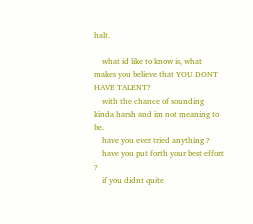halt.

    what id like to know is, what makes you believe that YOU DONT HAVE TALENT?
    with the chance of sounding kinda harsh and im not meaning to be.
    have you ever tried anything ?
    have you put forth your best effort ?
    if you didnt quite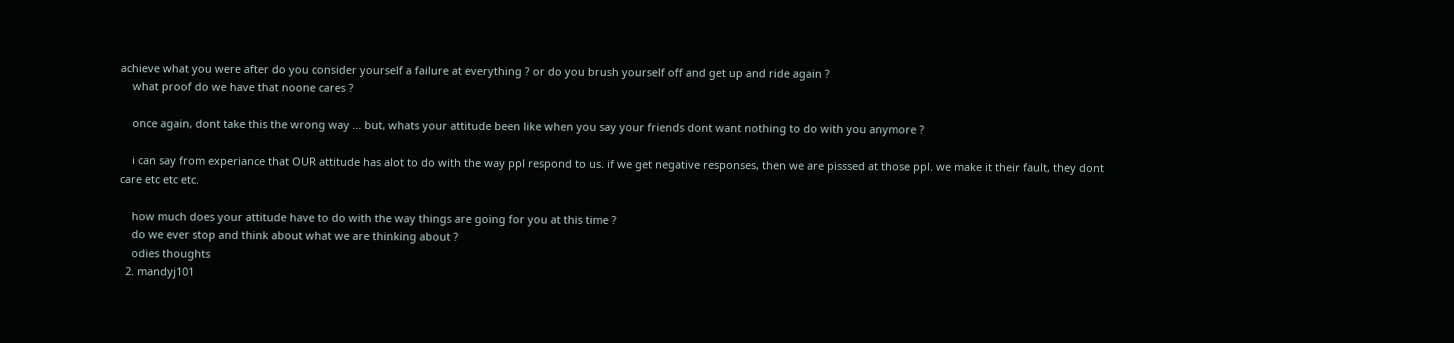achieve what you were after do you consider yourself a failure at everything ? or do you brush yourself off and get up and ride again ?
    what proof do we have that noone cares ?

    once again, dont take this the wrong way ... but, whats your attitude been like when you say your friends dont want nothing to do with you anymore ?

    i can say from experiance that OUR attitude has alot to do with the way ppl respond to us. if we get negative responses, then we are pisssed at those ppl. we make it their fault, they dont care etc etc etc.

    how much does your attitude have to do with the way things are going for you at this time ?
    do we ever stop and think about what we are thinking about ?
    odies thoughts
  2. mandyj101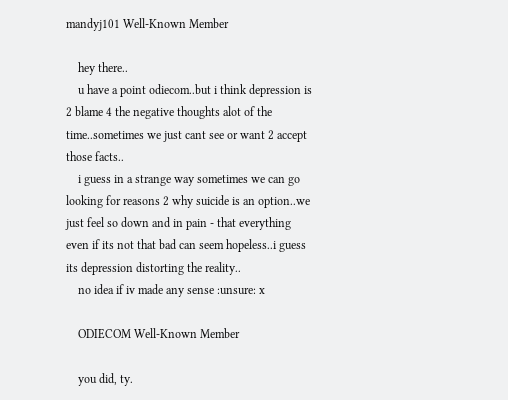mandyj101 Well-Known Member

    hey there..
    u have a point odiecom..but i think depression is 2 blame 4 the negative thoughts alot of the time..sometimes we just cant see or want 2 accept those facts..
    i guess in a strange way sometimes we can go looking for reasons 2 why suicide is an option..we just feel so down and in pain - that everything even if its not that bad can seem hopeless..i guess its depression distorting the reality..
    no idea if iv made any sense :unsure: x

    ODIECOM Well-Known Member

    you did, ty.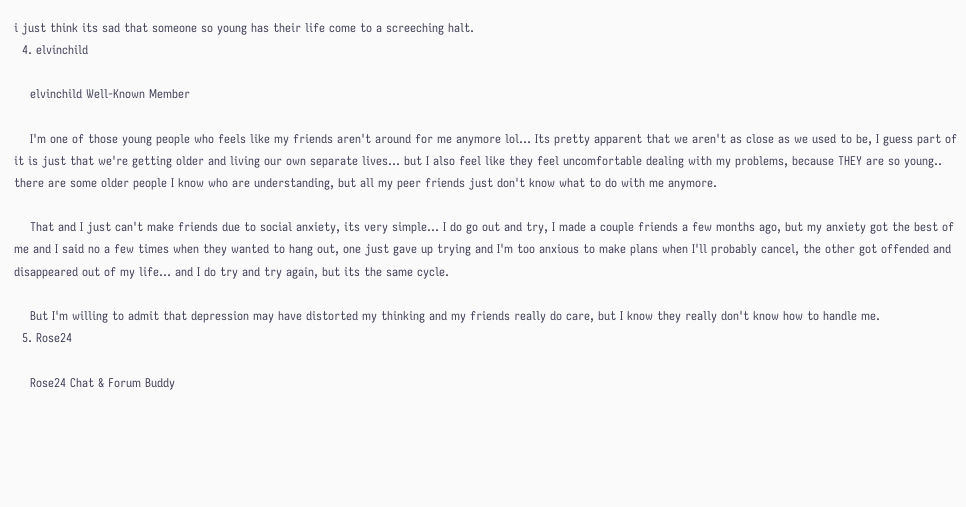i just think its sad that someone so young has their life come to a screeching halt.
  4. elvinchild

    elvinchild Well-Known Member

    I'm one of those young people who feels like my friends aren't around for me anymore lol... Its pretty apparent that we aren't as close as we used to be, I guess part of it is just that we're getting older and living our own separate lives... but I also feel like they feel uncomfortable dealing with my problems, because THEY are so young.. there are some older people I know who are understanding, but all my peer friends just don't know what to do with me anymore.

    That and I just can't make friends due to social anxiety, its very simple... I do go out and try, I made a couple friends a few months ago, but my anxiety got the best of me and I said no a few times when they wanted to hang out, one just gave up trying and I'm too anxious to make plans when I'll probably cancel, the other got offended and disappeared out of my life... and I do try and try again, but its the same cycle.

    But I'm willing to admit that depression may have distorted my thinking and my friends really do care, but I know they really don't know how to handle me.
  5. Rose24

    Rose24 Chat & Forum Buddy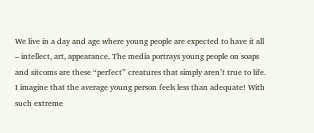We live in a day and age where young people are expected to have it all – intellect, art, appearance. The media portrays young people on soaps and sitcoms are these “perfect” creatures that simply aren’t true to life. I imagine that the average young person feels less than adequate! With such extreme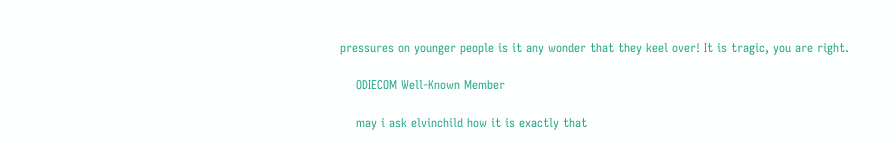pressures on younger people is it any wonder that they keel over! It is tragic, you are right.

    ODIECOM Well-Known Member

    may i ask elvinchild how it is exactly that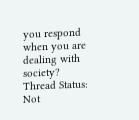you respond when you are dealing with society?
Thread Status:
Not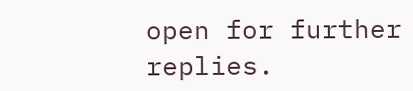open for further replies.